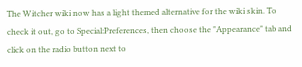The Witcher wiki now has a light themed alternative for the wiki skin. To check it out, go to Special:Preferences, then choose the "Appearance" tab and click on the radio button next to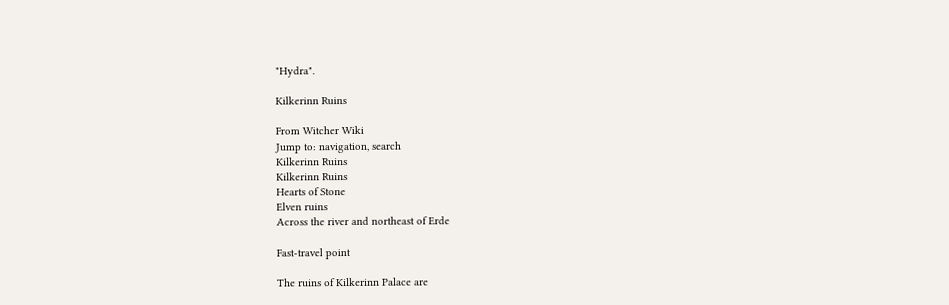"Hydra".

Kilkerinn Ruins

From Witcher Wiki
Jump to: navigation, search
Kilkerinn Ruins
Kilkerinn Ruins
Hearts of Stone
Elven ruins
Across the river and northeast of Erde

Fast-travel point

The ruins of Kilkerinn Palace are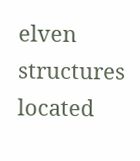elven structures located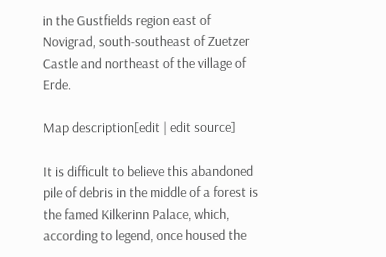in the Gustfields region east of Novigrad, south-southeast of Zuetzer Castle and northeast of the village of Erde.

Map description[edit | edit source]

It is difficult to believe this abandoned pile of debris in the middle of a forest is the famed Kilkerinn Palace, which, according to legend, once housed the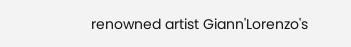renowned artist Giann'Lorenzo's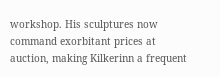workshop. His sculptures now command exorbitant prices at auction, making Kilkerinn a frequent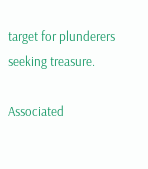target for plunderers seeking treasure.

Associated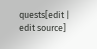quests[edit | edit source]